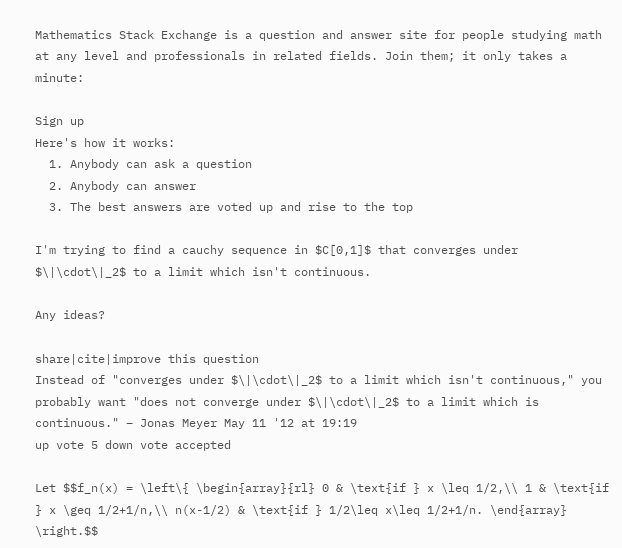Mathematics Stack Exchange is a question and answer site for people studying math at any level and professionals in related fields. Join them; it only takes a minute:

Sign up
Here's how it works:
  1. Anybody can ask a question
  2. Anybody can answer
  3. The best answers are voted up and rise to the top

I'm trying to find a cauchy sequence in $C[0,1]$ that converges under $\|\cdot\|_2$ to a limit which isn't continuous.

Any ideas?

share|cite|improve this question
Instead of "converges under $\|\cdot\|_2$ to a limit which isn't continuous," you probably want "does not converge under $\|\cdot\|_2$ to a limit which is continuous." – Jonas Meyer May 11 '12 at 19:19
up vote 5 down vote accepted

Let $$f_n(x) = \left\{ \begin{array}{rl} 0 & \text{if } x \leq 1/2,\\ 1 & \text{if } x \geq 1/2+1/n,\\ n(x-1/2) & \text{if } 1/2\leq x\leq 1/2+1/n. \end{array} \right.$$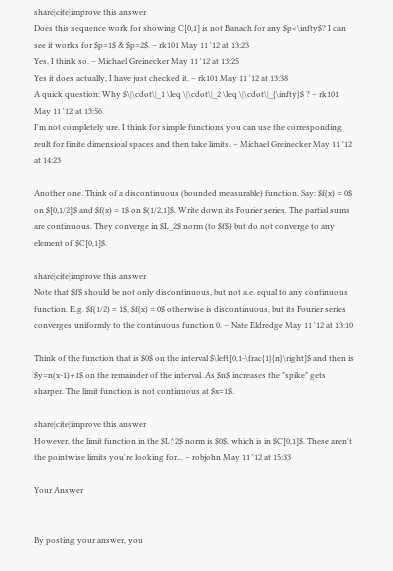share|cite|improve this answer
Does this sequence work for showing C[0,1] is not Banach for any $p<\infty$? I can see it works for $p=1$ & $p=2$. – rk101 May 11 '12 at 13:23
Yes, I think so. – Michael Greinecker May 11 '12 at 13:25
Yes it does actually, I have just checked it. – rk101 May 11 '12 at 13:38
A quick question: Why $\|\cdot\|_1 \leq \|\cdot\|_2 \leq \|\cdot\|_{\infty}$ ? – rk101 May 11 '12 at 13:56
I'm not completely ure. I think for simple functions you can use the corresponding reult for finite dimensioal spaces and then take limits. – Michael Greinecker May 11 '12 at 14:23

Another one. Think of a discontinuous (bounded measurable) function. Say: $f(x) = 0$ on $[0,1/2]$ and $f(x) = 1$ on $(1/2,1]$. Write down its Fourier series. The partial sums are continuous. They converge in $L_2$ norm (to $f$) but do not converge to any element of $C[0,1]$.

share|cite|improve this answer
Note that $f$ should be not only discontinuous, but not a.e. equal to any continuous function. E.g. $f(1/2) = 1$, $f(x) = 0$ otherwise is discontinuous, but its Fourier series converges uniformly to the continuous function 0. – Nate Eldredge May 11 '12 at 13:10

Think of the function that is $0$ on the interval $\left[0,1-\frac{1}{n}\right]$ and then is $y=n(x-1)+1$ on the remainder of the interval. As $n$ increases the "spike" gets sharper. The limit function is not continuous at $x=1$.

share|cite|improve this answer
However, the limit function in the $L^2$ norm is $0$, which is in $C[0,1]$. These aren't the pointwise limits you're looking for... – robjohn May 11 '12 at 15:33

Your Answer


By posting your answer, you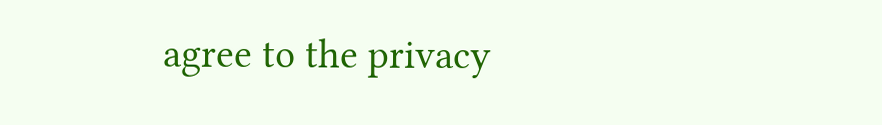agree to the privacy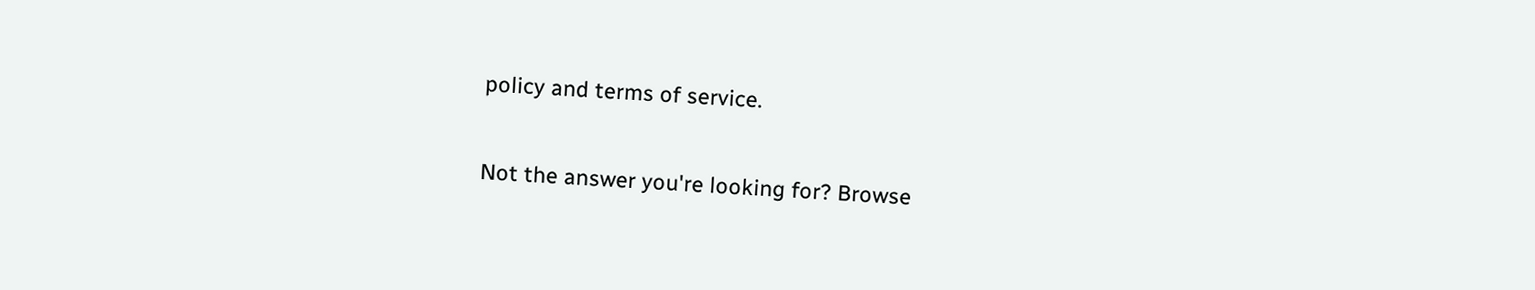policy and terms of service.

Not the answer you're looking for? Browse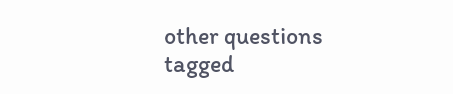other questions tagged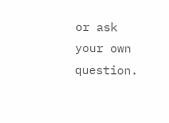or ask your own question.